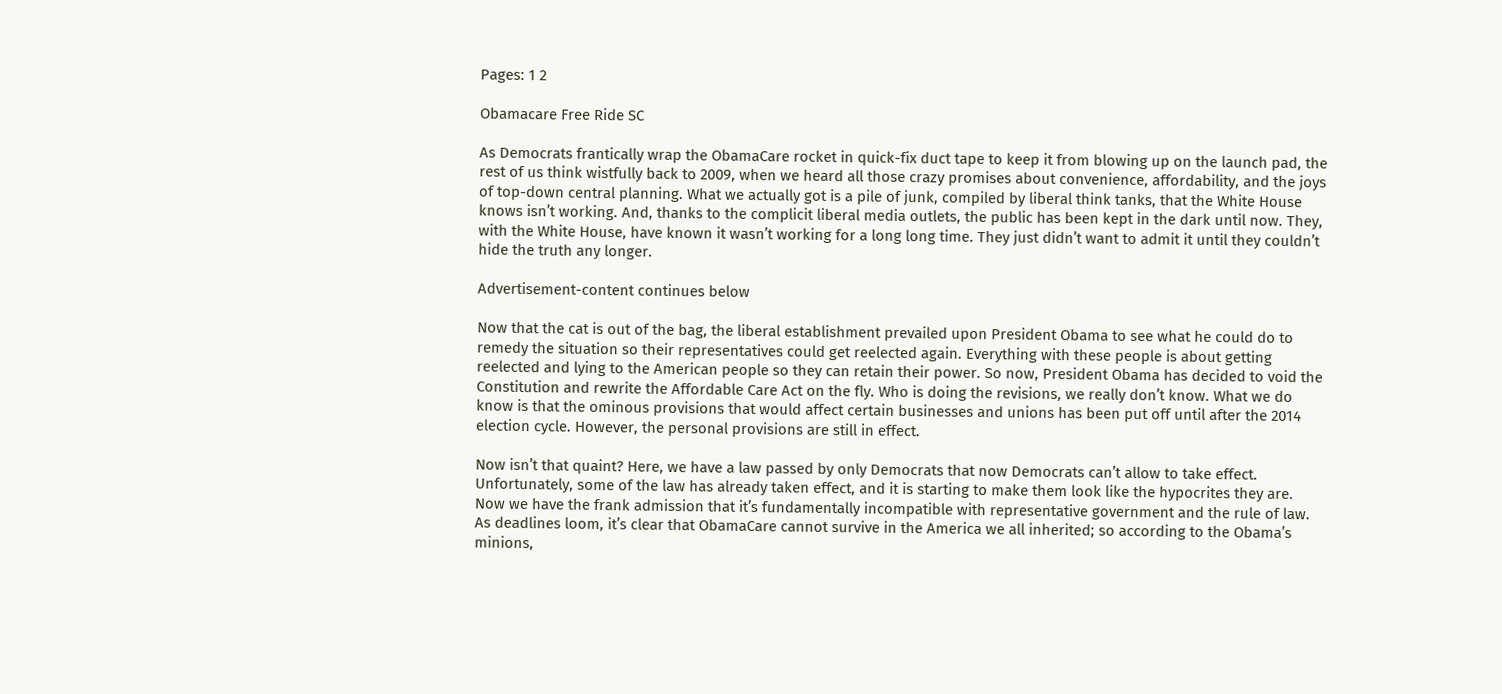Pages: 1 2

Obamacare Free Ride SC

As Democrats frantically wrap the ObamaCare rocket in quick-fix duct tape to keep it from blowing up on the launch pad, the rest of us think wistfully back to 2009, when we heard all those crazy promises about convenience, affordability, and the joys of top-down central planning. What we actually got is a pile of junk, compiled by liberal think tanks, that the White House knows isn’t working. And, thanks to the complicit liberal media outlets, the public has been kept in the dark until now. They, with the White House, have known it wasn’t working for a long long time. They just didn’t want to admit it until they couldn’t hide the truth any longer.

Advertisement-content continues below

Now that the cat is out of the bag, the liberal establishment prevailed upon President Obama to see what he could do to remedy the situation so their representatives could get reelected again. Everything with these people is about getting reelected and lying to the American people so they can retain their power. So now, President Obama has decided to void the Constitution and rewrite the Affordable Care Act on the fly. Who is doing the revisions, we really don’t know. What we do know is that the ominous provisions that would affect certain businesses and unions has been put off until after the 2014 election cycle. However, the personal provisions are still in effect.

Now isn’t that quaint? Here, we have a law passed by only Democrats that now Democrats can’t allow to take effect. Unfortunately, some of the law has already taken effect, and it is starting to make them look like the hypocrites they are. Now we have the frank admission that it’s fundamentally incompatible with representative government and the rule of law. As deadlines loom, it’s clear that ObamaCare cannot survive in the America we all inherited; so according to the Obama’s minions,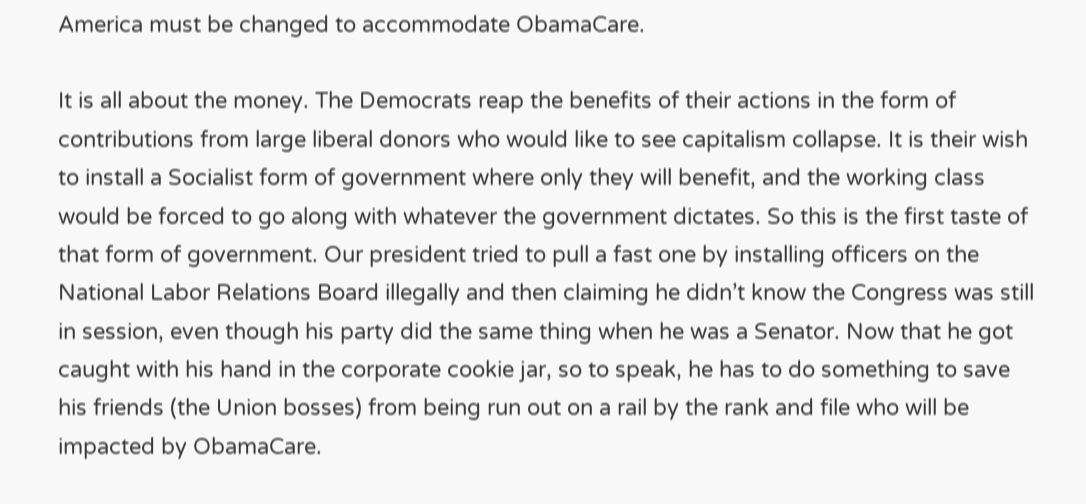America must be changed to accommodate ObamaCare.

It is all about the money. The Democrats reap the benefits of their actions in the form of contributions from large liberal donors who would like to see capitalism collapse. It is their wish to install a Socialist form of government where only they will benefit, and the working class would be forced to go along with whatever the government dictates. So this is the first taste of that form of government. Our president tried to pull a fast one by installing officers on the National Labor Relations Board illegally and then claiming he didn’t know the Congress was still in session, even though his party did the same thing when he was a Senator. Now that he got caught with his hand in the corporate cookie jar, so to speak, he has to do something to save his friends (the Union bosses) from being run out on a rail by the rank and file who will be impacted by ObamaCare.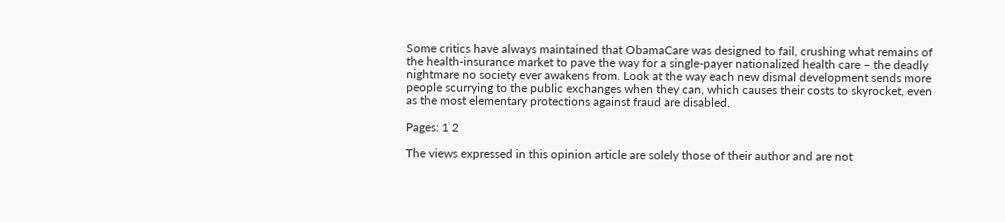Some critics have always maintained that ObamaCare was designed to fail, crushing what remains of the health-insurance market to pave the way for a single-payer nationalized health care – the deadly nightmare no society ever awakens from. Look at the way each new dismal development sends more people scurrying to the public exchanges when they can, which causes their costs to skyrocket, even as the most elementary protections against fraud are disabled.

Pages: 1 2

The views expressed in this opinion article are solely those of their author and are not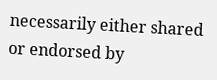necessarily either shared or endorsed by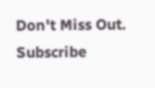Don't Miss Out. Subscribe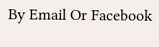By Email Or Facebook